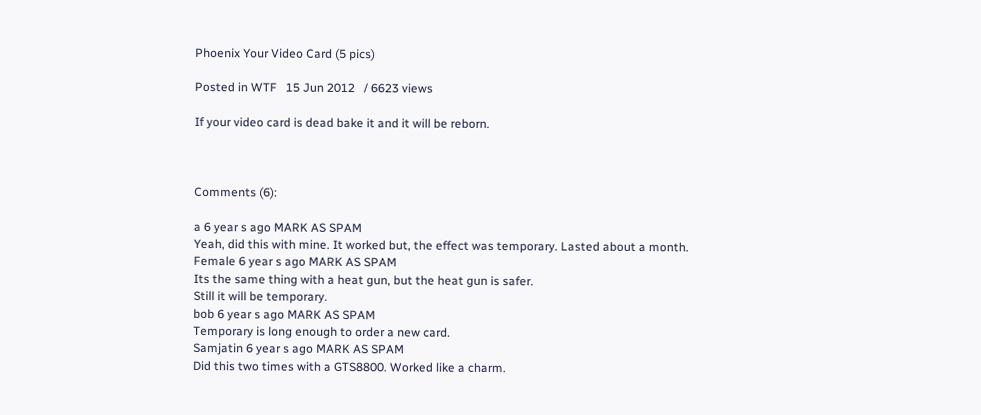Phoenix Your Video Card (5 pics)

Posted in WTF   15 Jun 2012   / 6623 views

If your video card is dead bake it and it will be reborn.



Comments (6):

a 6 year s ago MARK AS SPAM
Yeah, did this with mine. It worked but, the effect was temporary. Lasted about a month.
Female 6 year s ago MARK AS SPAM
Its the same thing with a heat gun, but the heat gun is safer.
Still it will be temporary.
bob 6 year s ago MARK AS SPAM
Temporary is long enough to order a new card.
Samjatin 6 year s ago MARK AS SPAM
Did this two times with a GTS8800. Worked like a charm.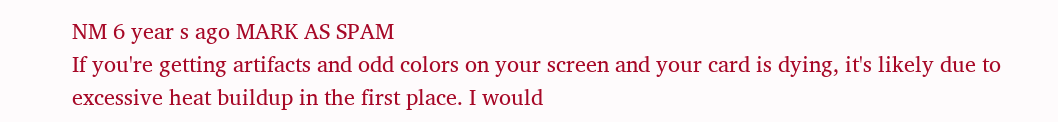NM 6 year s ago MARK AS SPAM
If you're getting artifacts and odd colors on your screen and your card is dying, it's likely due to excessive heat buildup in the first place. I would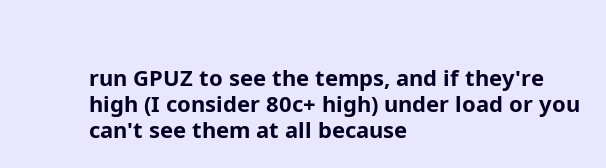run GPUZ to see the temps, and if they're high (I consider 80c+ high) under load or you can't see them at all because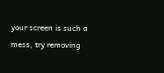your screen is such a mess, try removing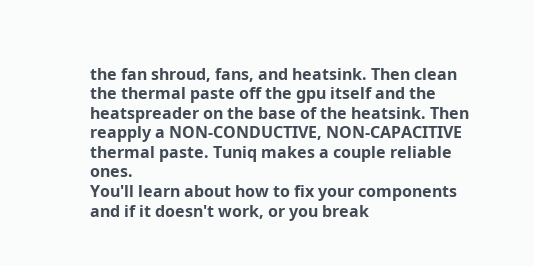the fan shroud, fans, and heatsink. Then clean the thermal paste off the gpu itself and the heatspreader on the base of the heatsink. Then reapply a NON-CONDUCTIVE, NON-CAPACITIVE thermal paste. Tuniq makes a couple reliable ones.
You'll learn about how to fix your components and if it doesn't work, or you break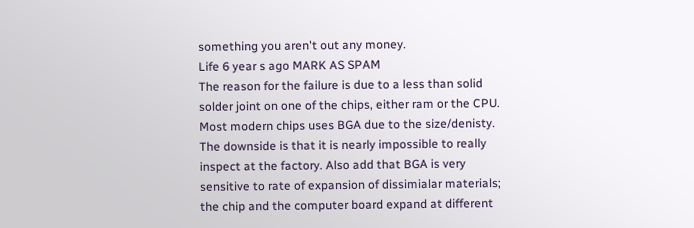something you aren't out any money.
Life 6 year s ago MARK AS SPAM
The reason for the failure is due to a less than solid solder joint on one of the chips, either ram or the CPU. Most modern chips uses BGA due to the size/denisty. The downside is that it is nearly impossible to really inspect at the factory. Also add that BGA is very sensitive to rate of expansion of dissimialar materials; the chip and the computer board expand at different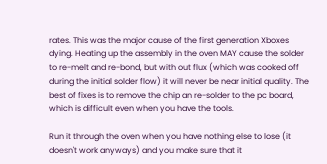rates. This was the major cause of the first generation Xboxes dying. Heating up the assembly in the oven MAY cause the solder to re-melt and re-bond, but with out flux (which was cooked off during the initial solder flow) it will never be near initial quality. The best of fixes is to remove the chip an re-solder to the pc board, which is difficult even when you have the tools.

Run it through the oven when you have nothing else to lose (it doesn't work anyways) and you make sure that it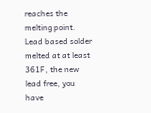reaches the melting point. Lead based solder melted at at least 361F, the new lead free, you have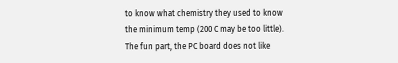to know what chemistry they used to know the minimum temp (200 C may be too little). The fun part, the PC board does not like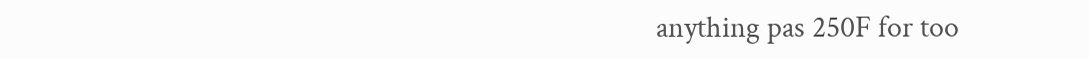anything pas 250F for too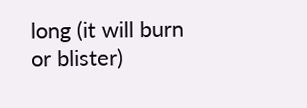long (it will burn or blister)